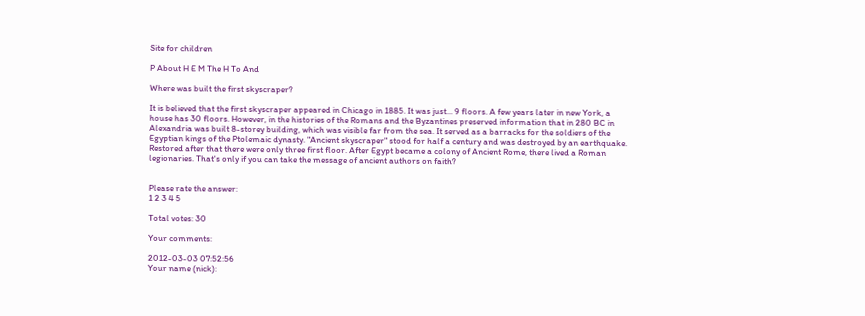Site for children

P About H E M The H To And

Where was built the first skyscraper?

It is believed that the first skyscraper appeared in Chicago in 1885. It was just... 9 floors. A few years later in new York, a house has 30 floors. However, in the histories of the Romans and the Byzantines preserved information that in 280 BC in Alexandria was built 8-storey building, which was visible far from the sea. It served as a barracks for the soldiers of the Egyptian kings of the Ptolemaic dynasty. "Ancient skyscraper" stood for half a century and was destroyed by an earthquake. Restored after that there were only three first floor. After Egypt became a colony of Ancient Rome, there lived a Roman legionaries. That's only if you can take the message of ancient authors on faith?


Please rate the answer:
1 2 3 4 5

Total votes: 30

Your comments:

2012-03-03 07:52:56
Your name (nick):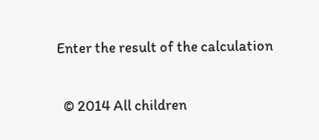Enter the result of the calculation


  © 2014 All children